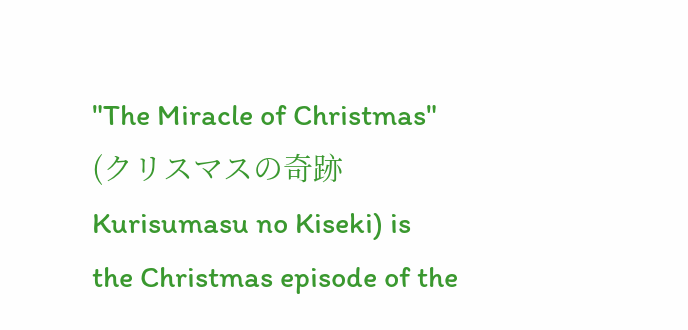"The Miracle of Christmas" (クリスマスの奇跡 Kurisumasu no Kiseki) is the Christmas episode of the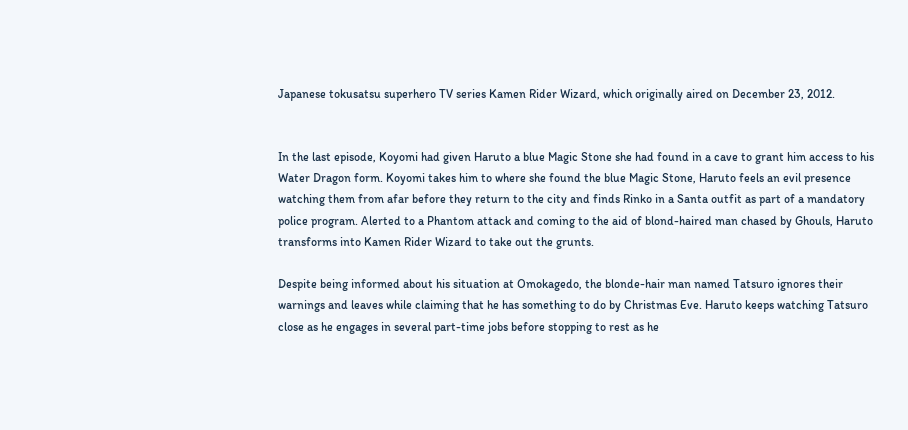Japanese tokusatsu superhero TV series Kamen Rider Wizard, which originally aired on December 23, 2012.


In the last episode, Koyomi had given Haruto a blue Magic Stone she had found in a cave to grant him access to his Water Dragon form. Koyomi takes him to where she found the blue Magic Stone, Haruto feels an evil presence watching them from afar before they return to the city and finds Rinko in a Santa outfit as part of a mandatory police program. Alerted to a Phantom attack and coming to the aid of blond-haired man chased by Ghouls, Haruto transforms into Kamen Rider Wizard to take out the grunts.

Despite being informed about his situation at Omokagedo, the blonde-hair man named Tatsuro ignores their warnings and leaves while claiming that he has something to do by Christmas Eve. Haruto keeps watching Tatsuro close as he engages in several part-time jobs before stopping to rest as he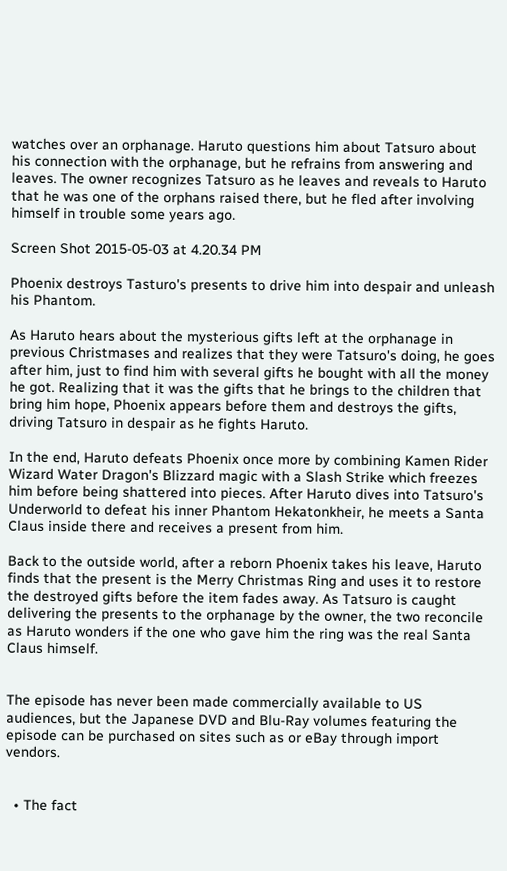watches over an orphanage. Haruto questions him about Tatsuro about his connection with the orphanage, but he refrains from answering and leaves. The owner recognizes Tatsuro as he leaves and reveals to Haruto that he was one of the orphans raised there, but he fled after involving himself in trouble some years ago.

Screen Shot 2015-05-03 at 4.20.34 PM

Phoenix destroys Tasturo's presents to drive him into despair and unleash his Phantom.

As Haruto hears about the mysterious gifts left at the orphanage in previous Christmases and realizes that they were Tatsuro's doing, he goes after him, just to find him with several gifts he bought with all the money he got. Realizing that it was the gifts that he brings to the children that bring him hope, Phoenix appears before them and destroys the gifts, driving Tatsuro in despair as he fights Haruto.

In the end, Haruto defeats Phoenix once more by combining Kamen Rider Wizard Water Dragon's Blizzard magic with a Slash Strike which freezes him before being shattered into pieces. After Haruto dives into Tatsuro's Underworld to defeat his inner Phantom Hekatonkheir, he meets a Santa Claus inside there and receives a present from him.

Back to the outside world, after a reborn Phoenix takes his leave, Haruto finds that the present is the Merry Christmas Ring and uses it to restore the destroyed gifts before the item fades away. As Tatsuro is caught delivering the presents to the orphanage by the owner, the two reconcile as Haruto wonders if the one who gave him the ring was the real Santa Claus himself.


The episode has never been made commercially available to US audiences, but the Japanese DVD and Blu-Ray volumes featuring the episode can be purchased on sites such as or eBay through import vendors.


  • The fact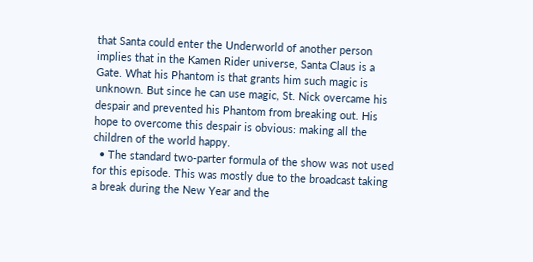that Santa could enter the Underworld of another person implies that in the Kamen Rider universe, Santa Claus is a Gate. What his Phantom is that grants him such magic is unknown. But since he can use magic, St. Nick overcame his despair and prevented his Phantom from breaking out. His hope to overcome this despair is obvious: making all the children of the world happy.
  • The standard two-parter formula of the show was not used for this episode. This was mostly due to the broadcast taking a break during the New Year and the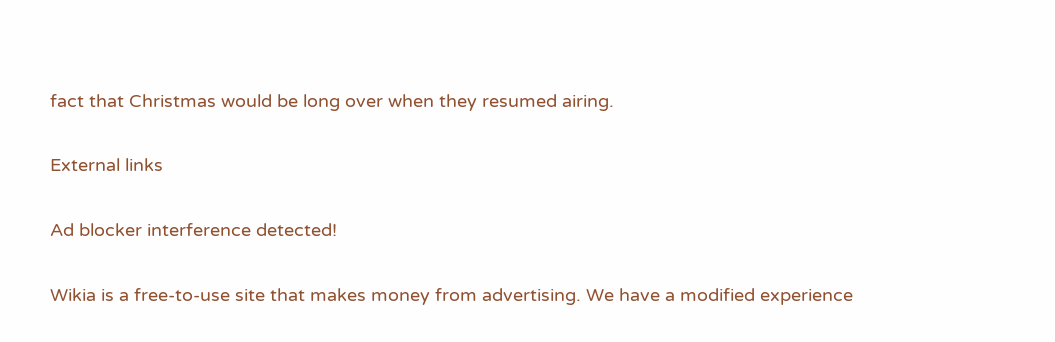fact that Christmas would be long over when they resumed airing.

External links

Ad blocker interference detected!

Wikia is a free-to-use site that makes money from advertising. We have a modified experience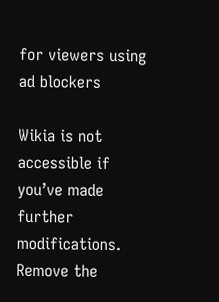for viewers using ad blockers

Wikia is not accessible if you’ve made further modifications. Remove the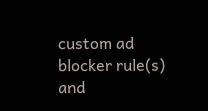custom ad blocker rule(s) and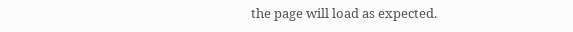the page will load as expected.